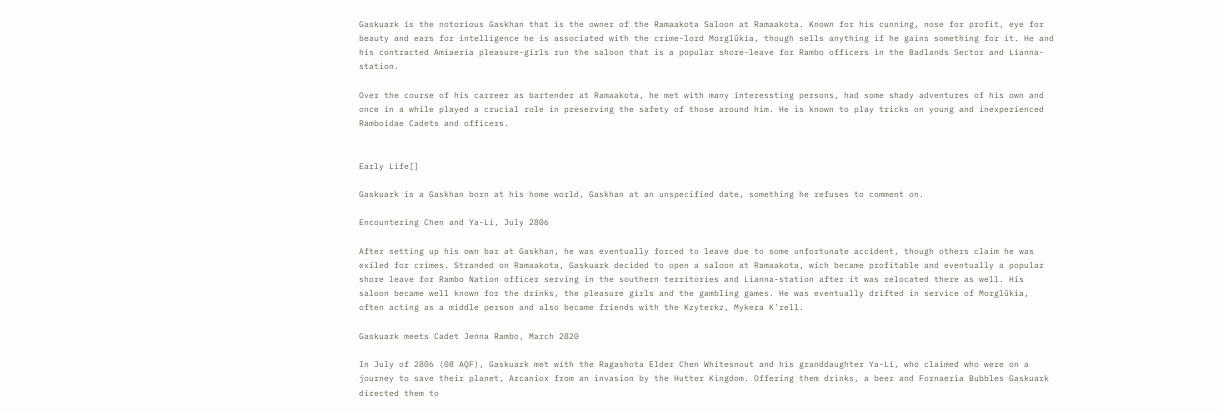Gaskuark is the notorious Gaskhan that is the owner of the Ramaakota Saloon at Ramaakota. Known for his cunning, nose for profit, eye for beauty and ears for intelligence he is associated with the crime-lord Morglûkia, though sells anything if he gains something for it. He and his contracted Amiaeria pleasure-girls run the saloon that is a popular shore-leave for Rambo officers in the Badlands Sector and Lianna-station.

Over the course of his carreer as bartender at Ramaakota, he met with many interessting persons, had some shady adventures of his own and once in a while played a crucial role in preserving the safety of those around him. He is known to play tricks on young and inexperienced Ramboidae Cadets and officers.


Early Life[]

Gaskuark is a Gaskhan born at his home world, Gaskhan at an unspecified date, something he refuses to comment on.

Encountering Chen and Ya-Li, July 2806

After setting up his own bar at Gaskhan, he was eventually forced to leave due to some unfortunate accident, though others claim he was exiled for crimes. Stranded on Ramaakota, Gaskuark decided to open a saloon at Ramaakota, wich became profitable and eventually a popular shore leave for Rambo Nation officer serving in the southern territories and Lianna-station after it was relocated there as well. His saloon became well known for the drinks, the pleasure girls and the gambling games. He was eventually drifted in service of Morglûkia, often acting as a middle person and also became friends with the Kzyterkz, Mykera K'rell.

Gaskuark meets Cadet Jenna Rambo, March 2820

In July of 2806 (08 AQF), Gaskuark met with the Ragashota Elder Chen Whitesnout and his granddaughter Ya-Li, who claimed who were on a journey to save their planet, Arcaniox from an invasion by the Hutter Kingdom. Offering them drinks, a beer and Fornaeria Bubbles Gaskuark directed them to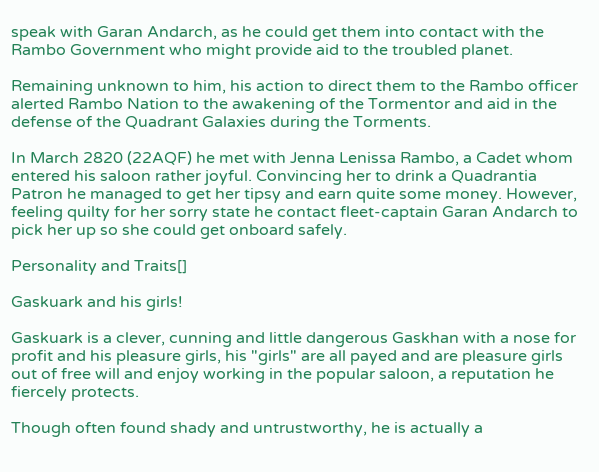speak with Garan Andarch, as he could get them into contact with the Rambo Government who might provide aid to the troubled planet.

Remaining unknown to him, his action to direct them to the Rambo officer alerted Rambo Nation to the awakening of the Tormentor and aid in the defense of the Quadrant Galaxies during the Torments.

In March 2820 (22AQF) he met with Jenna Lenissa Rambo, a Cadet whom entered his saloon rather joyful. Convincing her to drink a Quadrantia Patron he managed to get her tipsy and earn quite some money. However, feeling quilty for her sorry state he contact fleet-captain Garan Andarch to pick her up so she could get onboard safely.

Personality and Traits[]

Gaskuark and his girls!

Gaskuark is a clever, cunning and little dangerous Gaskhan with a nose for profit and his pleasure girls, his "girls" are all payed and are pleasure girls out of free will and enjoy working in the popular saloon, a reputation he fiercely protects.

Though often found shady and untrustworthy, he is actually a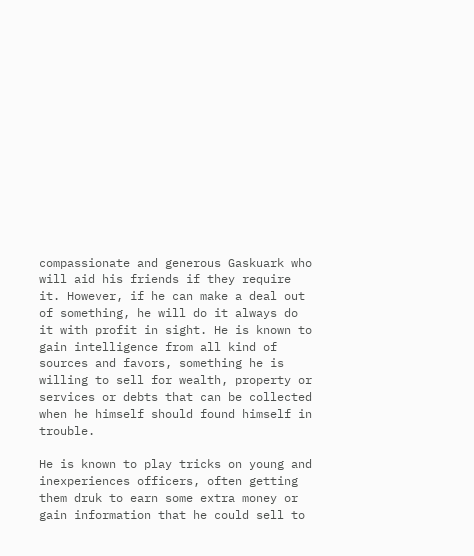compassionate and generous Gaskuark who will aid his friends if they require it. However, if he can make a deal out of something, he will do it always do it with profit in sight. He is known to gain intelligence from all kind of sources and favors, something he is willing to sell for wealth, property or services or debts that can be collected when he himself should found himself in trouble.

He is known to play tricks on young and inexperiences officers, often getting them druk to earn some extra money or gain information that he could sell to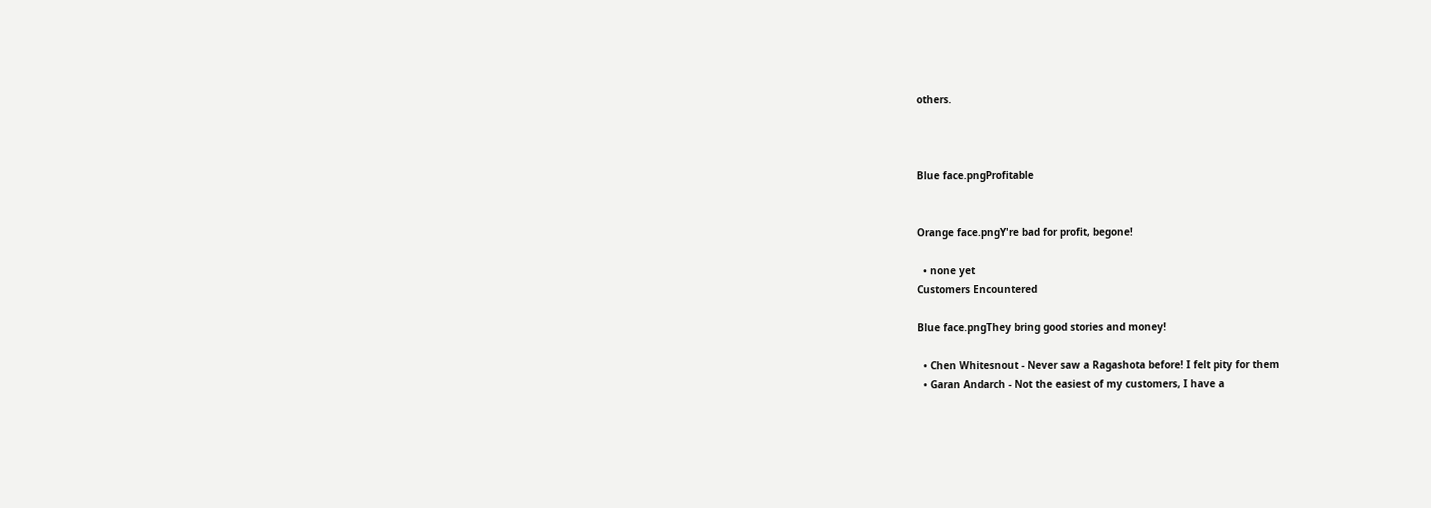others.



Blue face.pngProfitable


Orange face.pngY're bad for profit, begone!

  • none yet
Customers Encountered

Blue face.pngThey bring good stories and money!

  • Chen Whitesnout - Never saw a Ragashota before! I felt pity for them
  • Garan Andarch - Not the easiest of my customers, I have a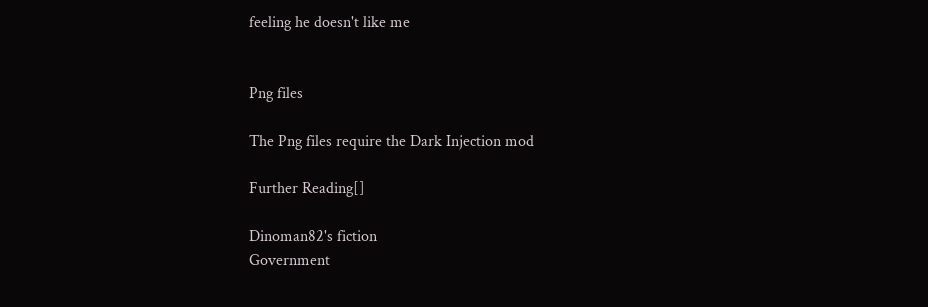feeling he doesn't like me


Png files

The Png files require the Dark Injection mod

Further Reading[]

Dinoman82's fiction
Government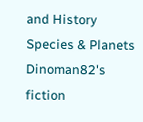and History
Species & Planets
Dinoman82's fiction